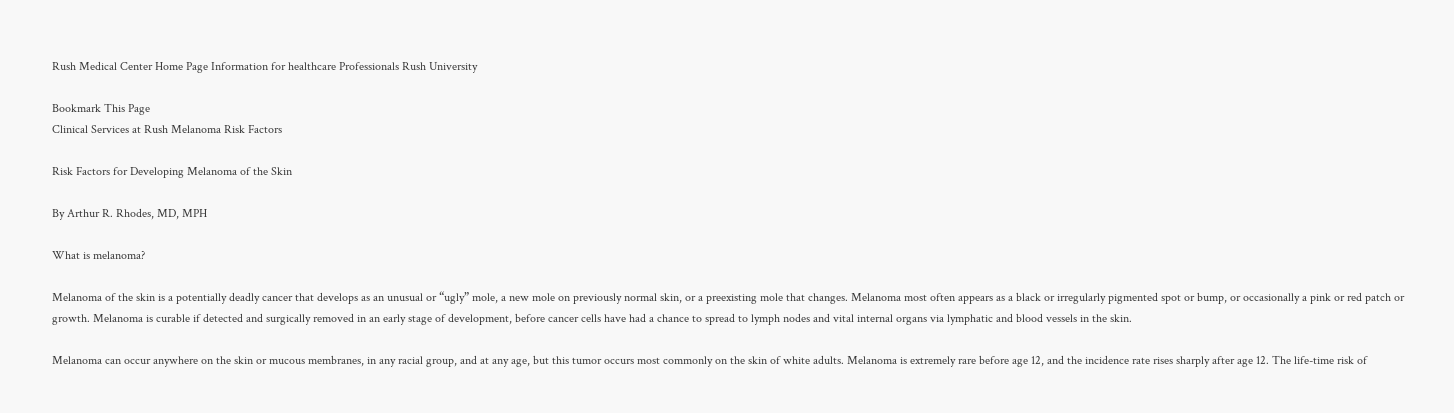Rush Medical Center Home Page Information for healthcare Professionals Rush University

Bookmark This Page
Clinical Services at Rush Melanoma Risk Factors

Risk Factors for Developing Melanoma of the Skin

By Arthur R. Rhodes, MD, MPH

What is melanoma?

Melanoma of the skin is a potentially deadly cancer that develops as an unusual or “ugly” mole, a new mole on previously normal skin, or a preexisting mole that changes. Melanoma most often appears as a black or irregularly pigmented spot or bump, or occasionally a pink or red patch or growth. Melanoma is curable if detected and surgically removed in an early stage of development, before cancer cells have had a chance to spread to lymph nodes and vital internal organs via lymphatic and blood vessels in the skin.

Melanoma can occur anywhere on the skin or mucous membranes, in any racial group, and at any age, but this tumor occurs most commonly on the skin of white adults. Melanoma is extremely rare before age 12, and the incidence rate rises sharply after age 12. The life-time risk of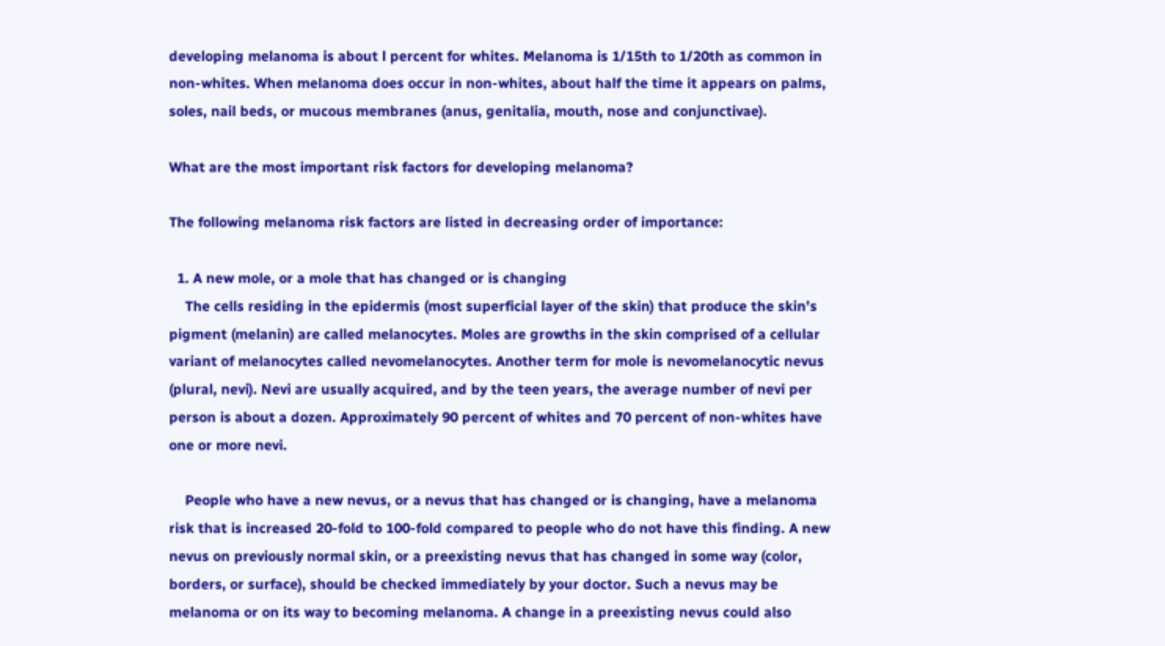developing melanoma is about l percent for whites. Melanoma is 1/15th to 1/20th as common in non-whites. When melanoma does occur in non-whites, about half the time it appears on palms, soles, nail beds, or mucous membranes (anus, genitalia, mouth, nose and conjunctivae).

What are the most important risk factors for developing melanoma?

The following melanoma risk factors are listed in decreasing order of importance:

  1. A new mole, or a mole that has changed or is changing
    The cells residing in the epidermis (most superficial layer of the skin) that produce the skin’s pigment (melanin) are called melanocytes. Moles are growths in the skin comprised of a cellular variant of melanocytes called nevomelanocytes. Another term for mole is nevomelanocytic nevus (plural, nevi). Nevi are usually acquired, and by the teen years, the average number of nevi per person is about a dozen. Approximately 90 percent of whites and 70 percent of non-whites have one or more nevi.

    People who have a new nevus, or a nevus that has changed or is changing, have a melanoma risk that is increased 20-fold to 100-fold compared to people who do not have this finding. A new nevus on previously normal skin, or a preexisting nevus that has changed in some way (color, borders, or surface), should be checked immediately by your doctor. Such a nevus may be melanoma or on its way to becoming melanoma. A change in a preexisting nevus could also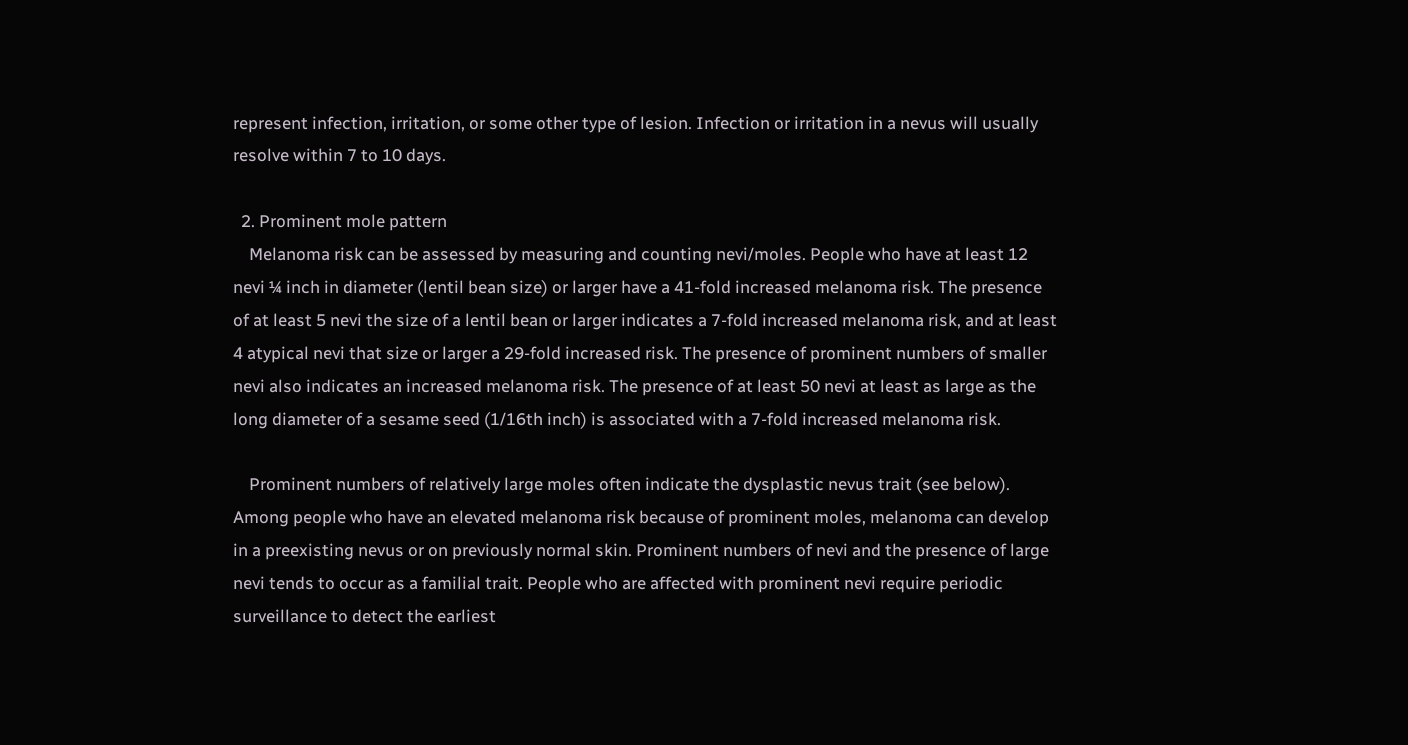represent infection, irritation, or some other type of lesion. Infection or irritation in a nevus will usually resolve within 7 to 10 days.

  2. Prominent mole pattern
    Melanoma risk can be assessed by measuring and counting nevi/moles. People who have at least 12 nevi ¼ inch in diameter (lentil bean size) or larger have a 41-fold increased melanoma risk. The presence of at least 5 nevi the size of a lentil bean or larger indicates a 7-fold increased melanoma risk, and at least 4 atypical nevi that size or larger a 29-fold increased risk. The presence of prominent numbers of smaller nevi also indicates an increased melanoma risk. The presence of at least 50 nevi at least as large as the long diameter of a sesame seed (1/16th inch) is associated with a 7-fold increased melanoma risk.

    Prominent numbers of relatively large moles often indicate the dysplastic nevus trait (see below). Among people who have an elevated melanoma risk because of prominent moles, melanoma can develop in a preexisting nevus or on previously normal skin. Prominent numbers of nevi and the presence of large nevi tends to occur as a familial trait. People who are affected with prominent nevi require periodic surveillance to detect the earliest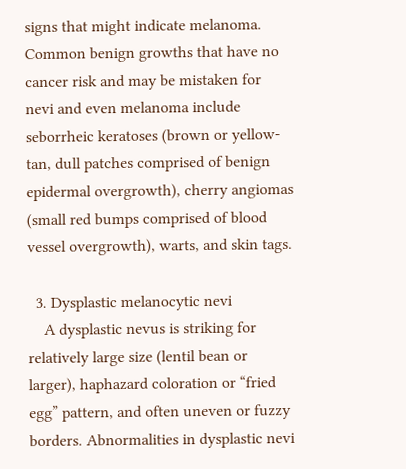signs that might indicate melanoma. Common benign growths that have no cancer risk and may be mistaken for nevi and even melanoma include seborrheic keratoses (brown or yellow-tan, dull patches comprised of benign epidermal overgrowth), cherry angiomas (small red bumps comprised of blood vessel overgrowth), warts, and skin tags.

  3. Dysplastic melanocytic nevi
    A dysplastic nevus is striking for relatively large size (lentil bean or larger), haphazard coloration or “fried egg” pattern, and often uneven or fuzzy borders. Abnormalities in dysplastic nevi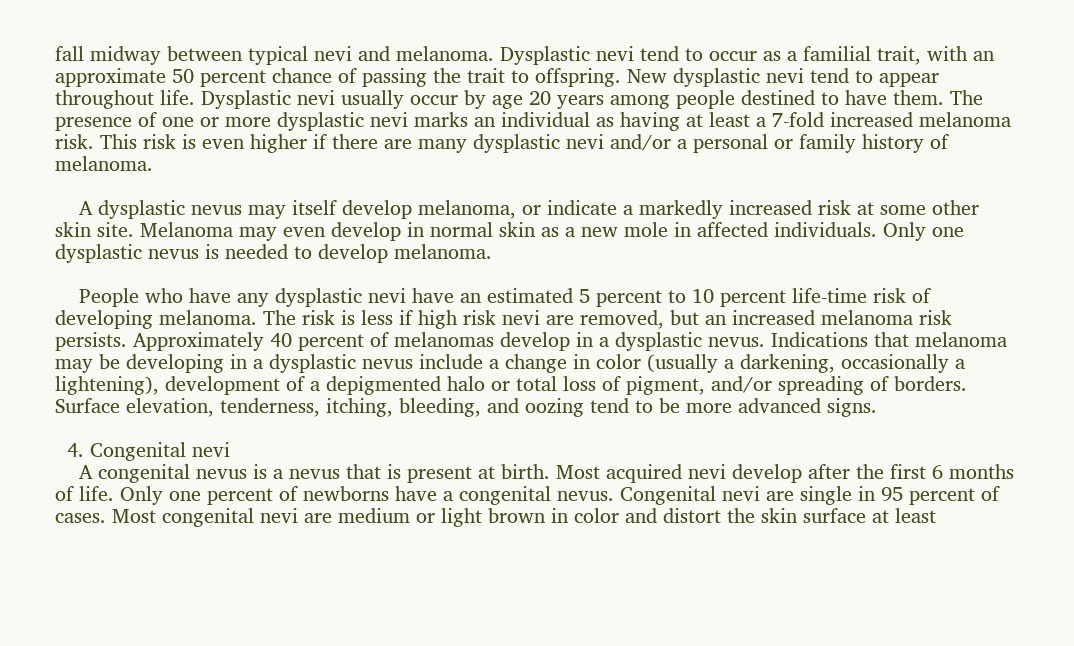fall midway between typical nevi and melanoma. Dysplastic nevi tend to occur as a familial trait, with an approximate 50 percent chance of passing the trait to offspring. New dysplastic nevi tend to appear throughout life. Dysplastic nevi usually occur by age 20 years among people destined to have them. The presence of one or more dysplastic nevi marks an individual as having at least a 7-fold increased melanoma risk. This risk is even higher if there are many dysplastic nevi and/or a personal or family history of melanoma.

    A dysplastic nevus may itself develop melanoma, or indicate a markedly increased risk at some other skin site. Melanoma may even develop in normal skin as a new mole in affected individuals. Only one dysplastic nevus is needed to develop melanoma.

    People who have any dysplastic nevi have an estimated 5 percent to 10 percent life-time risk of developing melanoma. The risk is less if high risk nevi are removed, but an increased melanoma risk persists. Approximately 40 percent of melanomas develop in a dysplastic nevus. Indications that melanoma may be developing in a dysplastic nevus include a change in color (usually a darkening, occasionally a lightening), development of a depigmented halo or total loss of pigment, and/or spreading of borders. Surface elevation, tenderness, itching, bleeding, and oozing tend to be more advanced signs.

  4. Congenital nevi
    A congenital nevus is a nevus that is present at birth. Most acquired nevi develop after the first 6 months of life. Only one percent of newborns have a congenital nevus. Congenital nevi are single in 95 percent of cases. Most congenital nevi are medium or light brown in color and distort the skin surface at least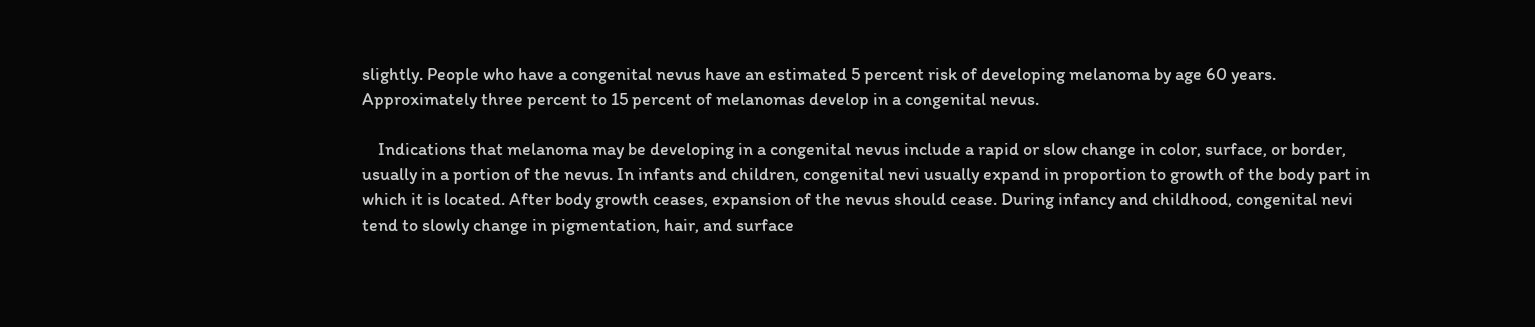slightly. People who have a congenital nevus have an estimated 5 percent risk of developing melanoma by age 60 years. Approximately three percent to 15 percent of melanomas develop in a congenital nevus.

    Indications that melanoma may be developing in a congenital nevus include a rapid or slow change in color, surface, or border, usually in a portion of the nevus. In infants and children, congenital nevi usually expand in proportion to growth of the body part in which it is located. After body growth ceases, expansion of the nevus should cease. During infancy and childhood, congenital nevi tend to slowly change in pigmentation, hair, and surface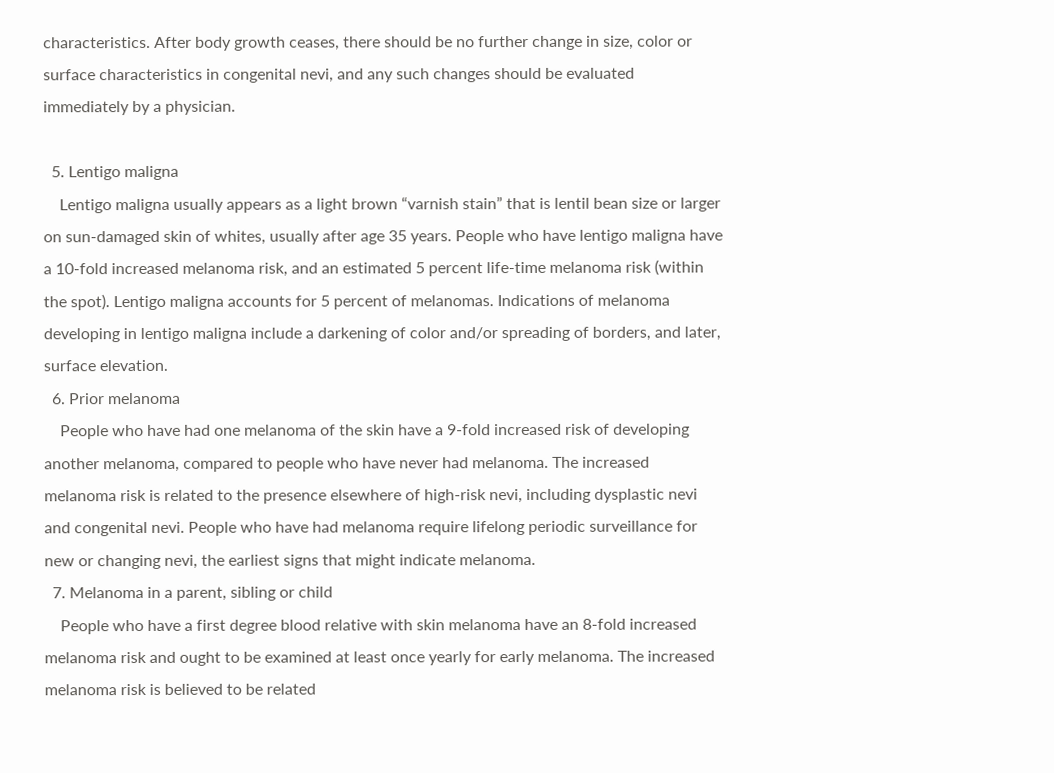characteristics. After body growth ceases, there should be no further change in size, color or surface characteristics in congenital nevi, and any such changes should be evaluated immediately by a physician.

  5. Lentigo maligna
    Lentigo maligna usually appears as a light brown “varnish stain” that is lentil bean size or larger on sun-damaged skin of whites, usually after age 35 years. People who have lentigo maligna have a 10-fold increased melanoma risk, and an estimated 5 percent life-time melanoma risk (within the spot). Lentigo maligna accounts for 5 percent of melanomas. Indications of melanoma developing in lentigo maligna include a darkening of color and/or spreading of borders, and later, surface elevation.
  6. Prior melanoma
    People who have had one melanoma of the skin have a 9-fold increased risk of developing another melanoma, compared to people who have never had melanoma. The increased melanoma risk is related to the presence elsewhere of high-risk nevi, including dysplastic nevi and congenital nevi. People who have had melanoma require lifelong periodic surveillance for new or changing nevi, the earliest signs that might indicate melanoma.
  7. Melanoma in a parent, sibling or child
    People who have a first degree blood relative with skin melanoma have an 8-fold increased melanoma risk and ought to be examined at least once yearly for early melanoma. The increased melanoma risk is believed to be related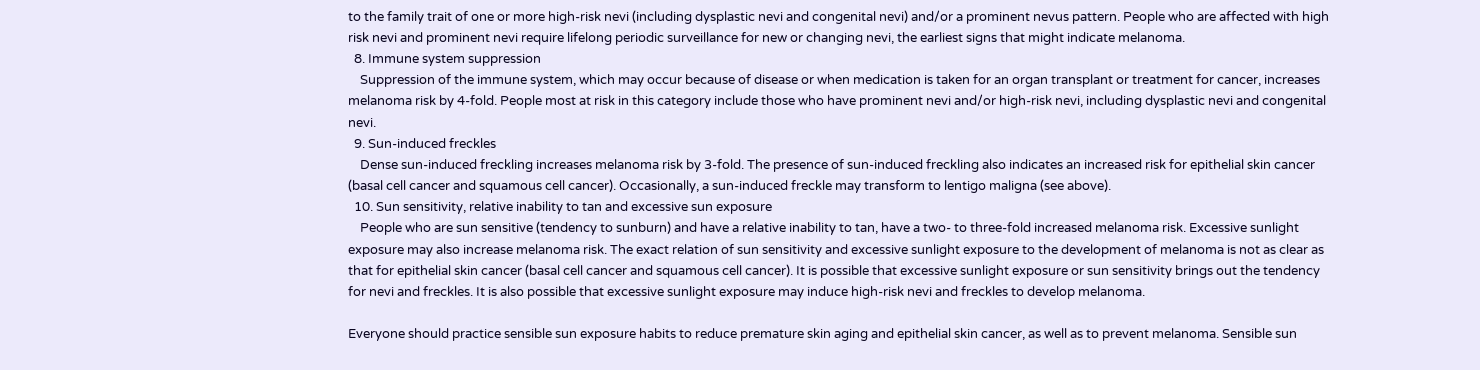to the family trait of one or more high-risk nevi (including dysplastic nevi and congenital nevi) and/or a prominent nevus pattern. People who are affected with high risk nevi and prominent nevi require lifelong periodic surveillance for new or changing nevi, the earliest signs that might indicate melanoma.
  8. Immune system suppression
    Suppression of the immune system, which may occur because of disease or when medication is taken for an organ transplant or treatment for cancer, increases melanoma risk by 4-fold. People most at risk in this category include those who have prominent nevi and/or high-risk nevi, including dysplastic nevi and congenital nevi.
  9. Sun-induced freckles
    Dense sun-induced freckling increases melanoma risk by 3-fold. The presence of sun-induced freckling also indicates an increased risk for epithelial skin cancer (basal cell cancer and squamous cell cancer). Occasionally, a sun-induced freckle may transform to lentigo maligna (see above).
  10. Sun sensitivity, relative inability to tan and excessive sun exposure
    People who are sun sensitive (tendency to sunburn) and have a relative inability to tan, have a two- to three-fold increased melanoma risk. Excessive sunlight exposure may also increase melanoma risk. The exact relation of sun sensitivity and excessive sunlight exposure to the development of melanoma is not as clear as that for epithelial skin cancer (basal cell cancer and squamous cell cancer). It is possible that excessive sunlight exposure or sun sensitivity brings out the tendency for nevi and freckles. It is also possible that excessive sunlight exposure may induce high-risk nevi and freckles to develop melanoma.

Everyone should practice sensible sun exposure habits to reduce premature skin aging and epithelial skin cancer, as well as to prevent melanoma. Sensible sun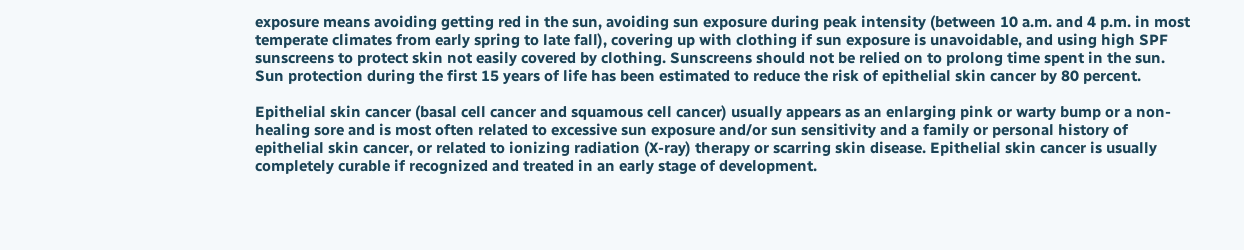exposure means avoiding getting red in the sun, avoiding sun exposure during peak intensity (between 10 a.m. and 4 p.m. in most temperate climates from early spring to late fall), covering up with clothing if sun exposure is unavoidable, and using high SPF sunscreens to protect skin not easily covered by clothing. Sunscreens should not be relied on to prolong time spent in the sun. Sun protection during the first 15 years of life has been estimated to reduce the risk of epithelial skin cancer by 80 percent.

Epithelial skin cancer (basal cell cancer and squamous cell cancer) usually appears as an enlarging pink or warty bump or a non-healing sore and is most often related to excessive sun exposure and/or sun sensitivity and a family or personal history of epithelial skin cancer, or related to ionizing radiation (X-ray) therapy or scarring skin disease. Epithelial skin cancer is usually completely curable if recognized and treated in an early stage of development.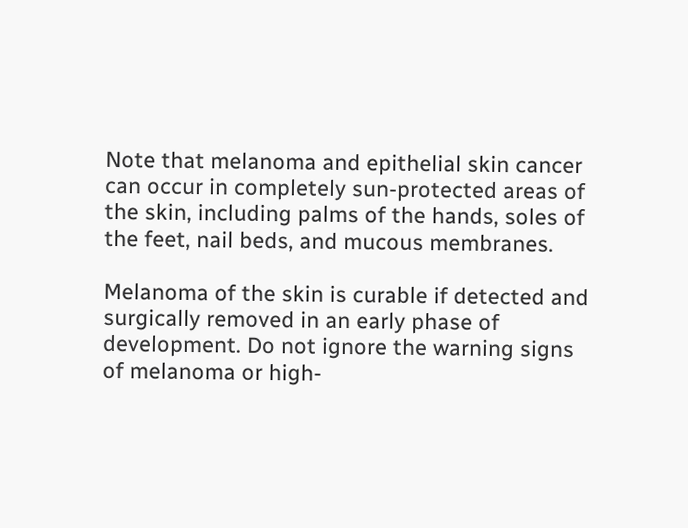Note that melanoma and epithelial skin cancer can occur in completely sun-protected areas of the skin, including palms of the hands, soles of the feet, nail beds, and mucous membranes.

Melanoma of the skin is curable if detected and surgically removed in an early phase of development. Do not ignore the warning signs of melanoma or high-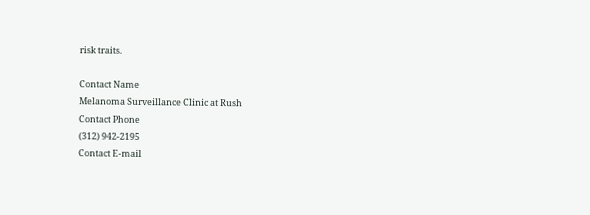risk traits.

Contact Name
Melanoma Surveillance Clinic at Rush
Contact Phone
(312) 942-2195
Contact E-mail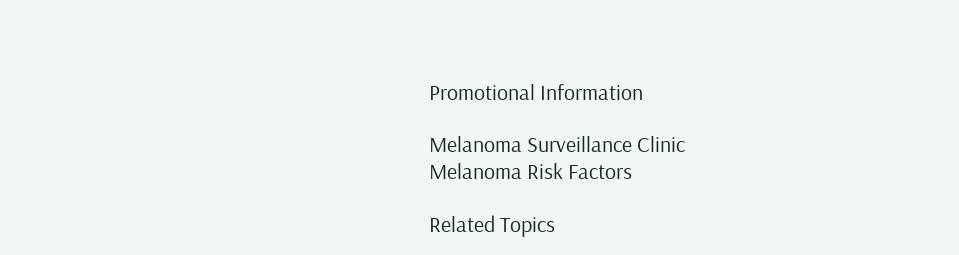Promotional Information

Melanoma Surveillance Clinic
Melanoma Risk Factors

Related Topics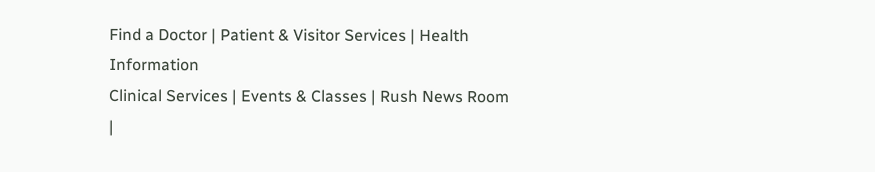Find a Doctor | Patient & Visitor Services | Health Information
Clinical Services | Events & Classes | Rush News Room |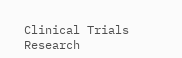Clinical Trials
Research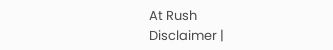At Rush
Disclaimer |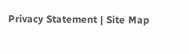Privacy Statement | Site Map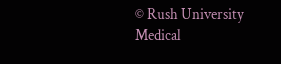© Rush University Medical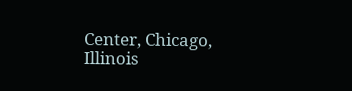Center, Chicago, Illinois